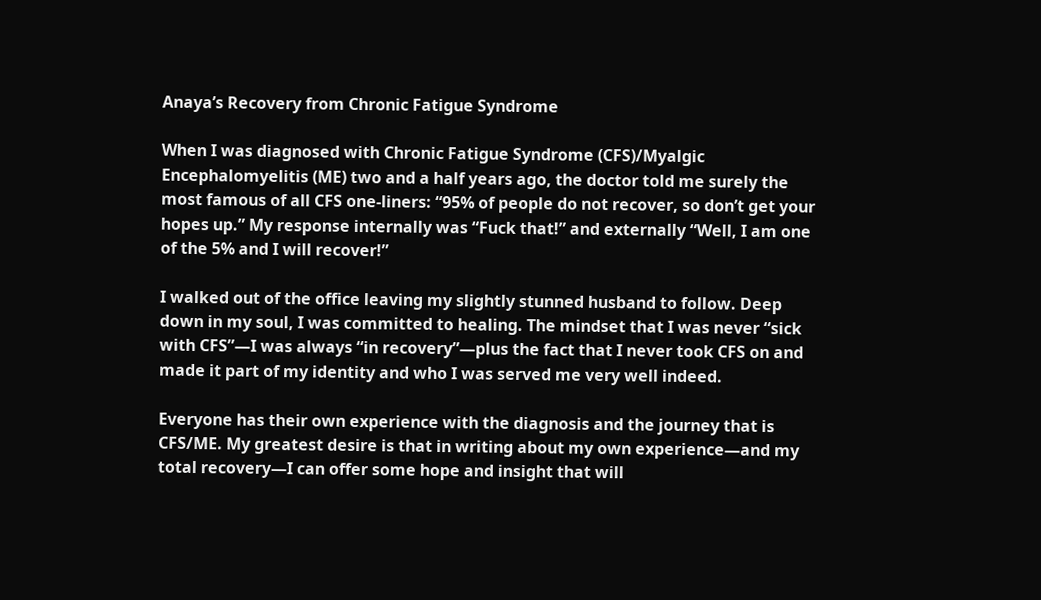Anaya’s Recovery from Chronic Fatigue Syndrome

When I was diagnosed with Chronic Fatigue Syndrome (CFS)/Myalgic Encephalomyelitis (ME) two and a half years ago, the doctor told me surely the most famous of all CFS one-liners: “95% of people do not recover, so don’t get your hopes up.” My response internally was “Fuck that!” and externally “Well, I am one of the 5% and I will recover!”

I walked out of the office leaving my slightly stunned husband to follow. Deep down in my soul, I was committed to healing. The mindset that I was never “sick with CFS”—I was always “in recovery”—plus the fact that I never took CFS on and made it part of my identity and who I was served me very well indeed.

Everyone has their own experience with the diagnosis and the journey that is CFS/ME. My greatest desire is that in writing about my own experience—and my total recovery—I can offer some hope and insight that will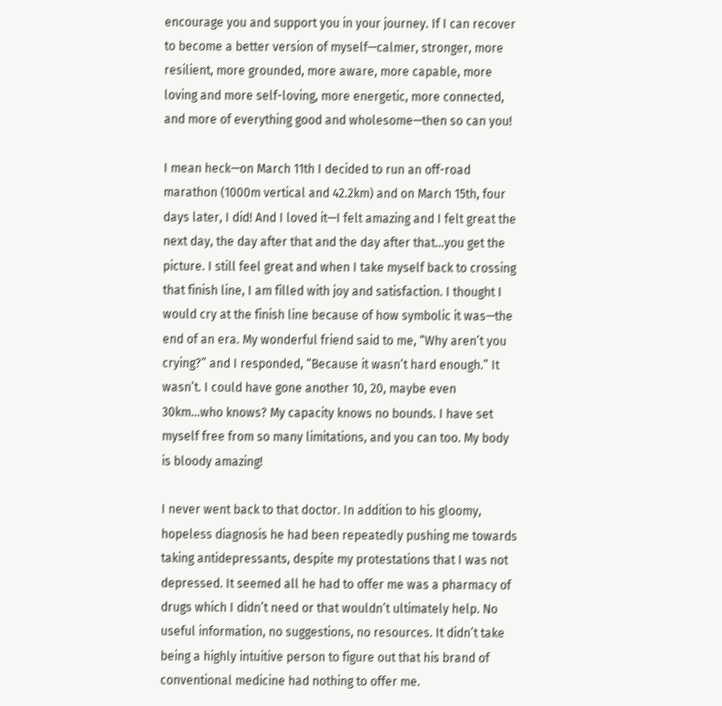encourage you and support you in your journey. If I can recover to become a better version of myself—calmer, stronger, more resilient, more grounded, more aware, more capable, more loving and more self-loving, more energetic, more connected, and more of everything good and wholesome—then so can you!

I mean heck—on March 11th I decided to run an off-road marathon (1000m vertical and 42.2km) and on March 15th, four days later, I did! And I loved it—I felt amazing and I felt great the next day, the day after that and the day after that…you get the picture. I still feel great and when I take myself back to crossing that finish line, I am filled with joy and satisfaction. I thought I would cry at the finish line because of how symbolic it was—the end of an era. My wonderful friend said to me, “Why aren’t you crying?” and I responded, “Because it wasn’t hard enough.” It wasn’t. I could have gone another 10, 20, maybe even 30km…who knows? My capacity knows no bounds. I have set myself free from so many limitations, and you can too. My body is bloody amazing!

I never went back to that doctor. In addition to his gloomy, hopeless diagnosis he had been repeatedly pushing me towards taking antidepressants, despite my protestations that I was not depressed. It seemed all he had to offer me was a pharmacy of drugs which I didn’t need or that wouldn’t ultimately help. No useful information, no suggestions, no resources. It didn’t take being a highly intuitive person to figure out that his brand of conventional medicine had nothing to offer me.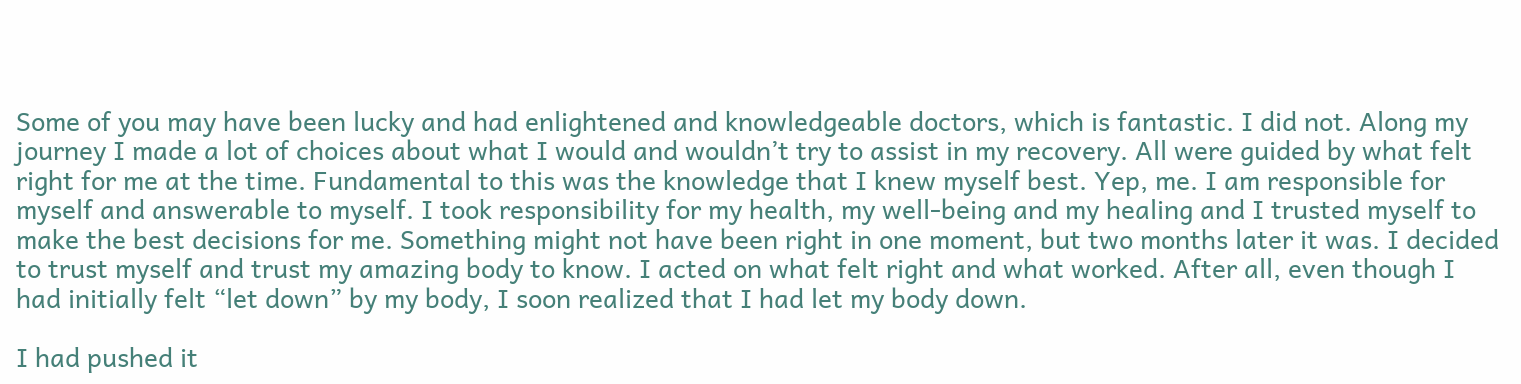Some of you may have been lucky and had enlightened and knowledgeable doctors, which is fantastic. I did not. Along my journey I made a lot of choices about what I would and wouldn’t try to assist in my recovery. All were guided by what felt right for me at the time. Fundamental to this was the knowledge that I knew myself best. Yep, me. I am responsible for myself and answerable to myself. I took responsibility for my health, my well-being and my healing and I trusted myself to make the best decisions for me. Something might not have been right in one moment, but two months later it was. I decided to trust myself and trust my amazing body to know. I acted on what felt right and what worked. After all, even though I had initially felt “let down” by my body, I soon realized that I had let my body down.

I had pushed it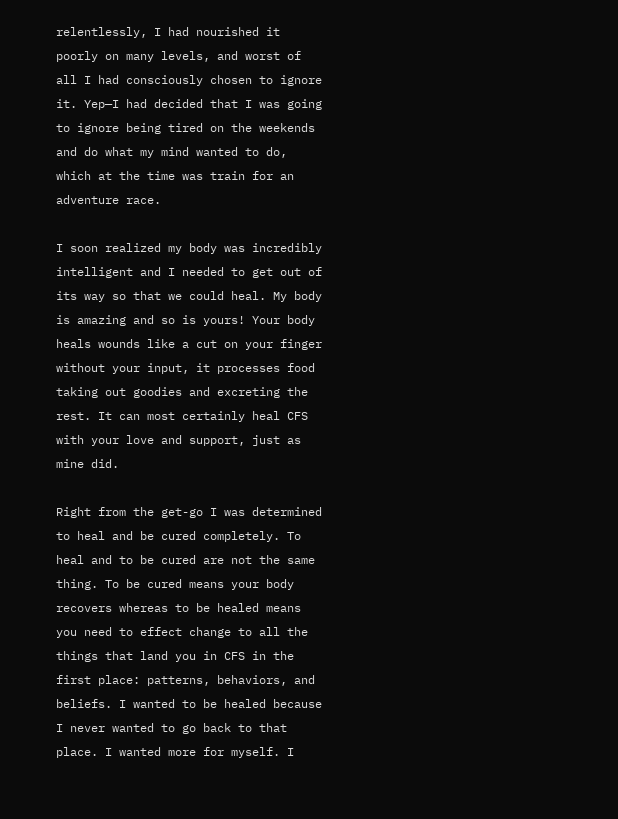relentlessly, I had nourished it poorly on many levels, and worst of all I had consciously chosen to ignore it. Yep—I had decided that I was going to ignore being tired on the weekends and do what my mind wanted to do, which at the time was train for an adventure race.

I soon realized my body was incredibly intelligent and I needed to get out of its way so that we could heal. My body is amazing and so is yours! Your body heals wounds like a cut on your finger without your input, it processes food taking out goodies and excreting the rest. It can most certainly heal CFS with your love and support, just as mine did.

Right from the get-go I was determined to heal and be cured completely. To heal and to be cured are not the same thing. To be cured means your body recovers whereas to be healed means you need to effect change to all the things that land you in CFS in the first place: patterns, behaviors, and beliefs. I wanted to be healed because I never wanted to go back to that place. I wanted more for myself. I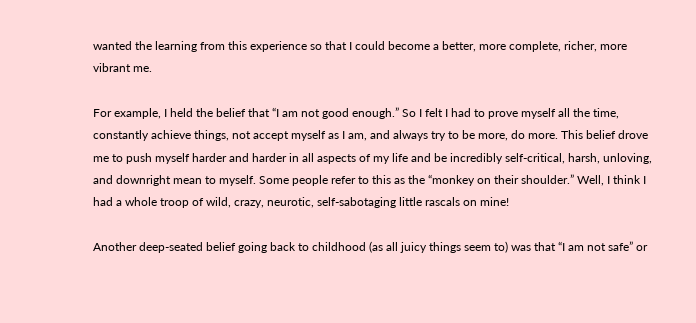wanted the learning from this experience so that I could become a better, more complete, richer, more vibrant me.

For example, I held the belief that “I am not good enough.” So I felt I had to prove myself all the time, constantly achieve things, not accept myself as I am, and always try to be more, do more. This belief drove me to push myself harder and harder in all aspects of my life and be incredibly self-critical, harsh, unloving, and downright mean to myself. Some people refer to this as the “monkey on their shoulder.” Well, I think I had a whole troop of wild, crazy, neurotic, self-sabotaging little rascals on mine!

Another deep-seated belief going back to childhood (as all juicy things seem to) was that “I am not safe” or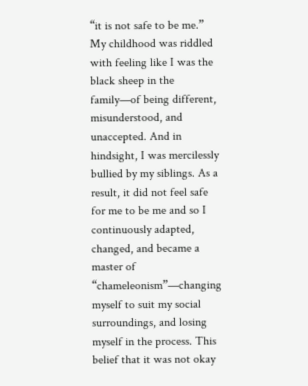“it is not safe to be me.” My childhood was riddled with feeling like I was the black sheep in the family—of being different, misunderstood, and unaccepted. And in hindsight, I was mercilessly bullied by my siblings. As a result, it did not feel safe for me to be me and so I continuously adapted, changed, and became a master of “chameleonism”—changing myself to suit my social surroundings, and losing myself in the process. This belief that it was not okay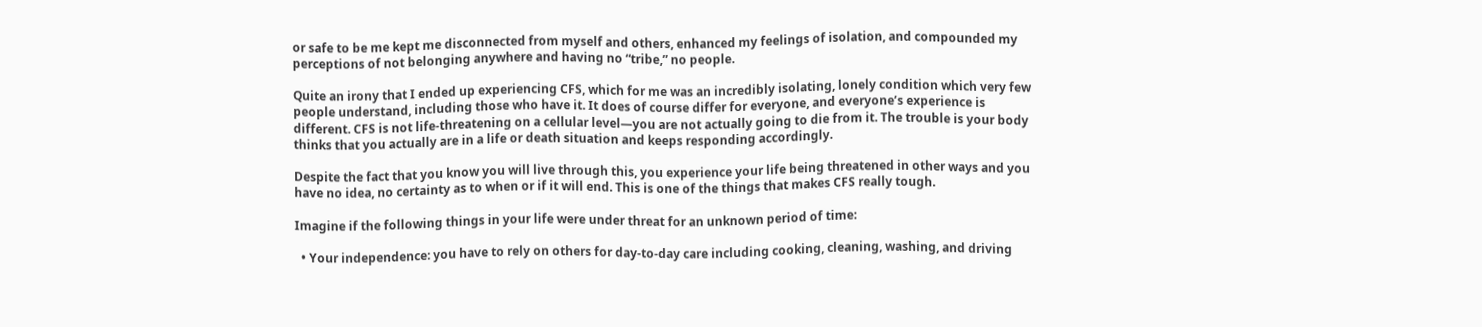or safe to be me kept me disconnected from myself and others, enhanced my feelings of isolation, and compounded my perceptions of not belonging anywhere and having no “tribe,” no people.

Quite an irony that I ended up experiencing CFS, which for me was an incredibly isolating, lonely condition which very few people understand, including those who have it. It does of course differ for everyone, and everyone’s experience is different. CFS is not life-threatening on a cellular level—you are not actually going to die from it. The trouble is your body thinks that you actually are in a life or death situation and keeps responding accordingly.

Despite the fact that you know you will live through this, you experience your life being threatened in other ways and you have no idea, no certainty as to when or if it will end. This is one of the things that makes CFS really tough.

Imagine if the following things in your life were under threat for an unknown period of time:

  • Your independence: you have to rely on others for day-to-day care including cooking, cleaning, washing, and driving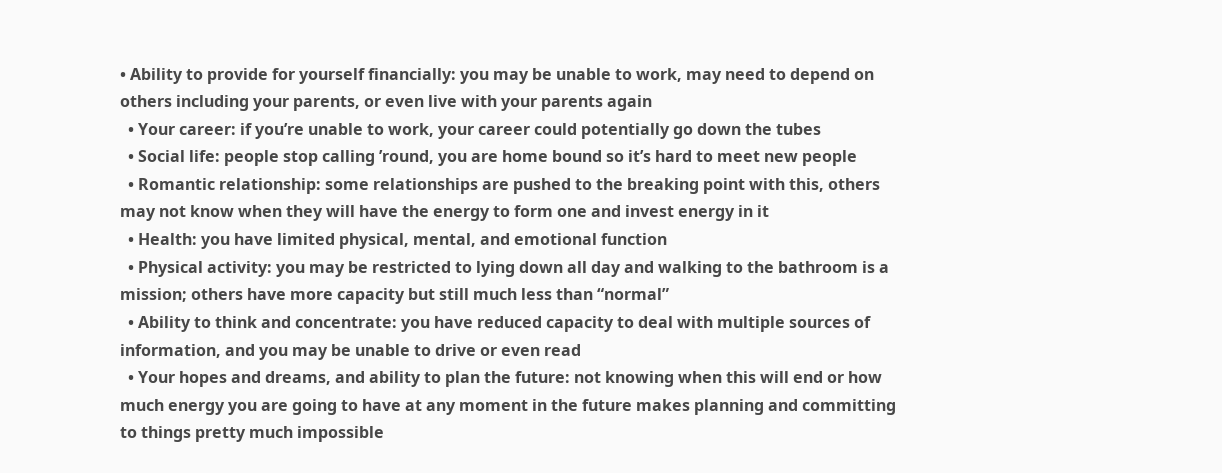• Ability to provide for yourself financially: you may be unable to work, may need to depend on others including your parents, or even live with your parents again
  • Your career: if you’re unable to work, your career could potentially go down the tubes
  • Social life: people stop calling ’round, you are home bound so it’s hard to meet new people
  • Romantic relationship: some relationships are pushed to the breaking point with this, others may not know when they will have the energy to form one and invest energy in it
  • Health: you have limited physical, mental, and emotional function
  • Physical activity: you may be restricted to lying down all day and walking to the bathroom is a mission; others have more capacity but still much less than “normal”
  • Ability to think and concentrate: you have reduced capacity to deal with multiple sources of information, and you may be unable to drive or even read
  • Your hopes and dreams, and ability to plan the future: not knowing when this will end or how much energy you are going to have at any moment in the future makes planning and committing to things pretty much impossible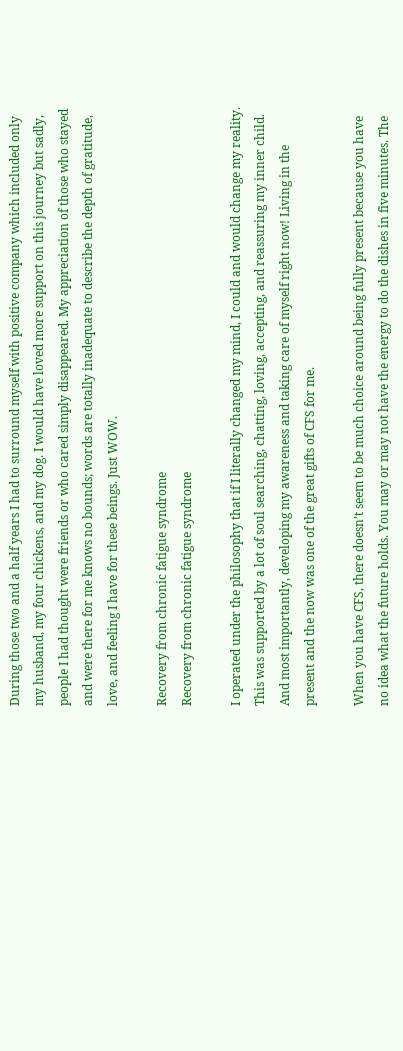During those two and a half years I had to surround myself with positive company which included only my husband, my four chickens, and my dog. I would have loved more support on this journey but sadly, people I had thought were friends or who cared simply disappeared. My appreciation of those who stayed and were there for me knows no bounds; words are totally inadequate to describe the depth of gratitude, love, and feeling I have for these beings. Just WOW.

Recovery from chronic fatigue syndrome
Recovery from chronic fatigue syndrome

I operated under the philosophy that if I literally changed my mind, I could and would change my reality. This was supported by a lot of soul searching, chatting, loving, accepting, and reassuring my inner child. And most importantly, developing my awareness and taking care of myself right now! Living in the present and the now was one of the great gifts of CFS for me.

When you have CFS, there doesn’t seem to be much choice around being fully present because you have no idea what the future holds. You may or may not have the energy to do the dishes in five minutes. The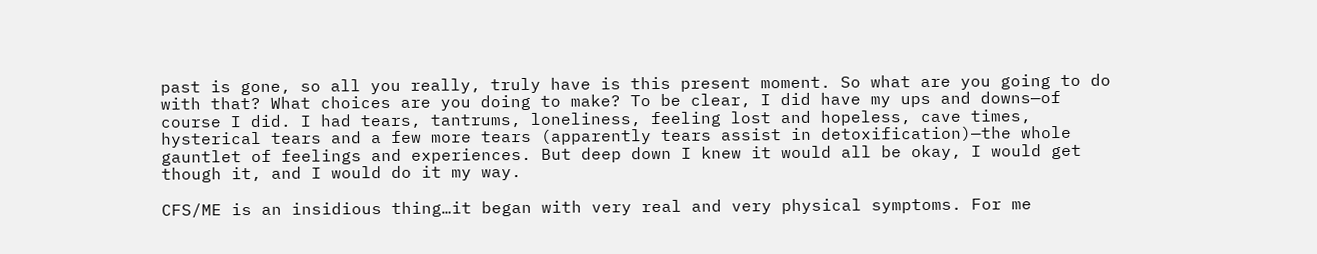past is gone, so all you really, truly have is this present moment. So what are you going to do with that? What choices are you doing to make? To be clear, I did have my ups and downs—of course I did. I had tears, tantrums, loneliness, feeling lost and hopeless, cave times, hysterical tears and a few more tears (apparently tears assist in detoxification)—the whole gauntlet of feelings and experiences. But deep down I knew it would all be okay, I would get though it, and I would do it my way.

CFS/ME is an insidious thing…it began with very real and very physical symptoms. For me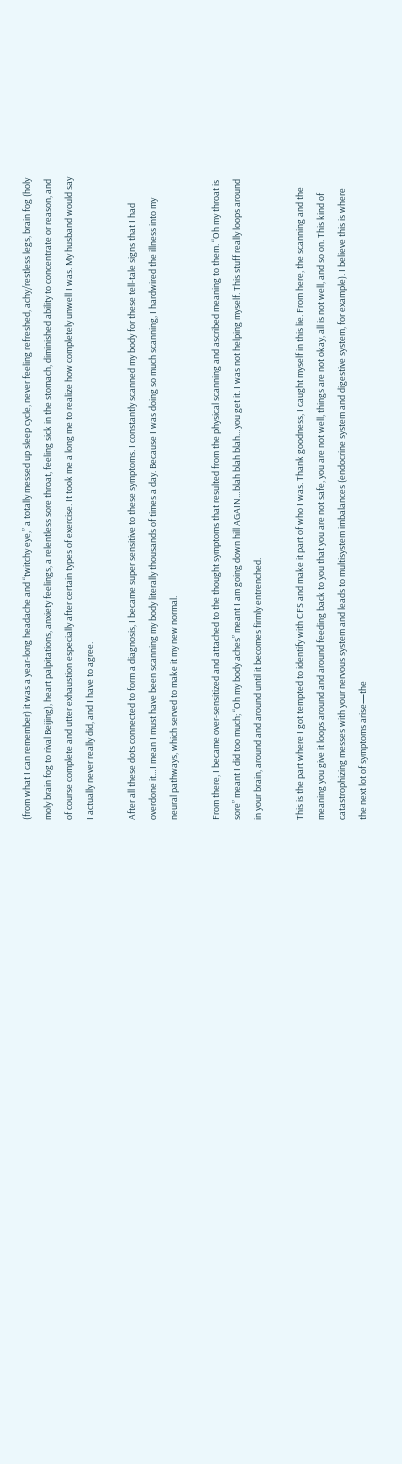(from what I can remember) it was a year-long headache and “twitchy eye,” a totally messed up sleep cycle, never feeling refreshed, achy/restless legs, brain fog (holy moly brain fog to rival Beijing), heart palpitations, anxiety feelings, a relentless sore throat, feeling sick in the stomach, diminished ability to concentrate or reason, and of course complete and utter exhaustion especially after certain types of exercise. It took me a long me to realize how completely unwell I was. My husband would say I actually never really did, and I have to agree.

After all these dots connected to form a diagnosis, I became super sensitive to these symptoms. I constantly scanned my body for these tell-tale signs that I had overdone it…I mean I must have been scanning my body literally thousands of times a day. Because I was doing so much scanning, I hardwired the illness into my neural pathways, which served to make it my new normal.

From there, I became over-sensitized and attached to the thought symptoms that resulted from the physical scanning and ascribed meaning to them. “Oh my throat is sore” meant I did too much; “Oh my body aches” meant I am going down hill AGAIN…blah blah blah…you get it. I was not helping myself. This stuff really loops around in your brain, around and around until it becomes firmly entrenched.

This is the part where I got tempted to identify with CFS and make it part of who I was. Thank goodness, I caught myself in this lie. From here, the scanning and the meaning you give it loops around and around feeding back to you that you are not safe, you are not well, things are not okay, all is not well, and so on. This kind of catastrophizing messes with your nervous system and leads to multisystem imbalances (endocrine system and digestive system, for example). I believe this is where the next lot of symptoms arise—the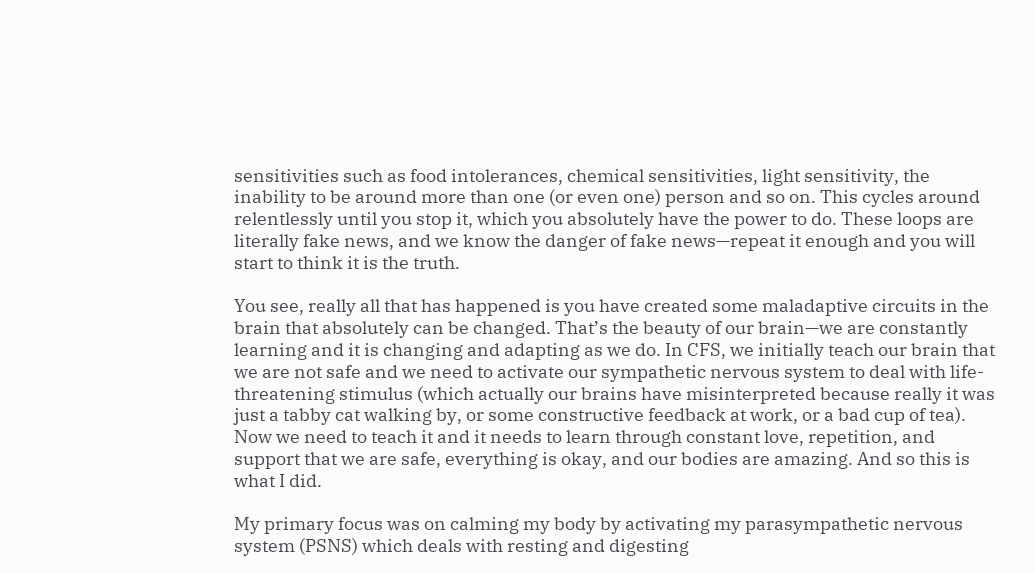sensitivities such as food intolerances, chemical sensitivities, light sensitivity, the inability to be around more than one (or even one) person and so on. This cycles around relentlessly until you stop it, which you absolutely have the power to do. These loops are literally fake news, and we know the danger of fake news—repeat it enough and you will start to think it is the truth.

You see, really all that has happened is you have created some maladaptive circuits in the brain that absolutely can be changed. That’s the beauty of our brain—we are constantly learning and it is changing and adapting as we do. In CFS, we initially teach our brain that we are not safe and we need to activate our sympathetic nervous system to deal with life-threatening stimulus (which actually our brains have misinterpreted because really it was just a tabby cat walking by, or some constructive feedback at work, or a bad cup of tea). Now we need to teach it and it needs to learn through constant love, repetition, and support that we are safe, everything is okay, and our bodies are amazing. And so this is what I did.

My primary focus was on calming my body by activating my parasympathetic nervous system (PSNS) which deals with resting and digesting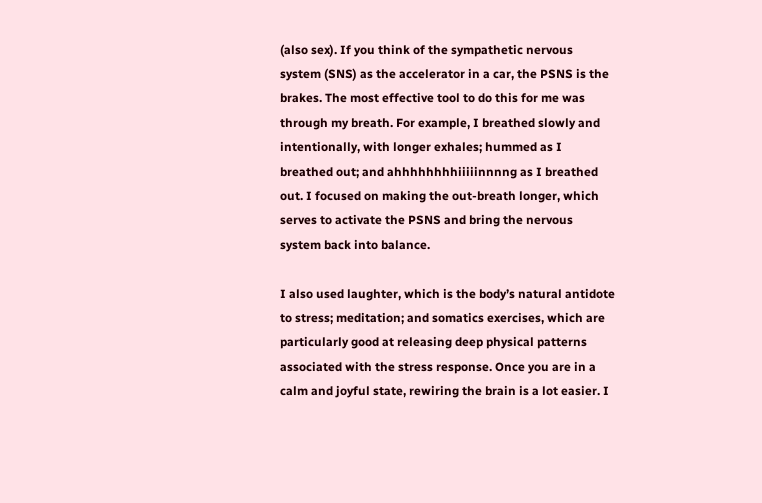(also sex). If you think of the sympathetic nervous system (SNS) as the accelerator in a car, the PSNS is the brakes. The most effective tool to do this for me was through my breath. For example, I breathed slowly and intentionally, with longer exhales; hummed as I breathed out; and ahhhhhhhhiiiiinnnng as I breathed out. I focused on making the out-breath longer, which serves to activate the PSNS and bring the nervous system back into balance.

I also used laughter, which is the body’s natural antidote to stress; meditation; and somatics exercises, which are particularly good at releasing deep physical patterns associated with the stress response. Once you are in a calm and joyful state, rewiring the brain is a lot easier. I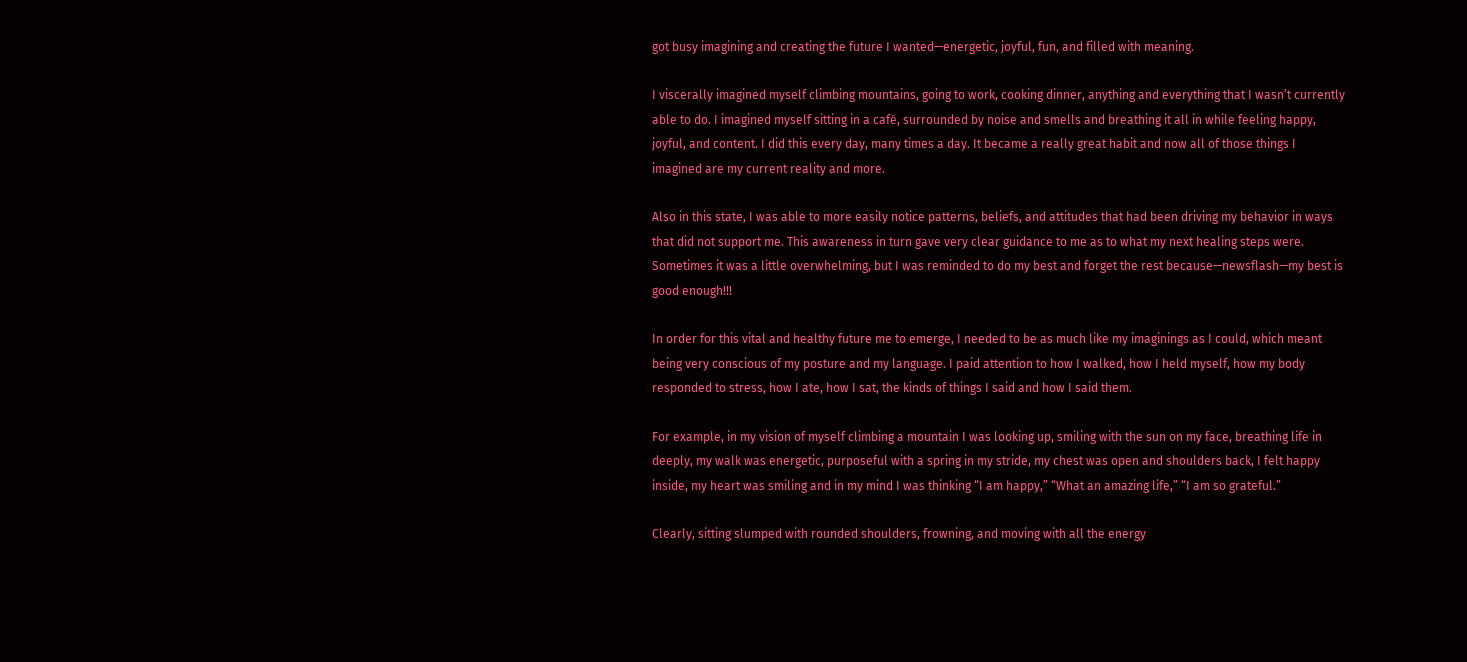got busy imagining and creating the future I wanted—energetic, joyful, fun, and filled with meaning.

I viscerally imagined myself climbing mountains, going to work, cooking dinner, anything and everything that I wasn’t currently able to do. I imagined myself sitting in a café, surrounded by noise and smells and breathing it all in while feeling happy, joyful, and content. I did this every day, many times a day. It became a really great habit and now all of those things I imagined are my current reality and more.

Also in this state, I was able to more easily notice patterns, beliefs, and attitudes that had been driving my behavior in ways that did not support me. This awareness in turn gave very clear guidance to me as to what my next healing steps were. Sometimes it was a little overwhelming, but I was reminded to do my best and forget the rest because—newsflash—my best is good enough!!!

In order for this vital and healthy future me to emerge, I needed to be as much like my imaginings as I could, which meant being very conscious of my posture and my language. I paid attention to how I walked, how I held myself, how my body responded to stress, how I ate, how I sat, the kinds of things I said and how I said them.

For example, in my vision of myself climbing a mountain I was looking up, smiling with the sun on my face, breathing life in deeply, my walk was energetic, purposeful with a spring in my stride, my chest was open and shoulders back, I felt happy inside, my heart was smiling and in my mind I was thinking “I am happy,” “What an amazing life,” “I am so grateful.”

Clearly, sitting slumped with rounded shoulders, frowning, and moving with all the energy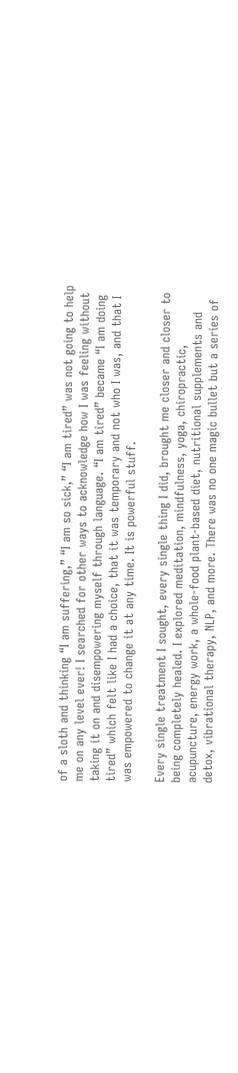of a sloth and thinking “I am suffering,” “I am so sick,” “I am tired” was not going to help me on any level ever! I searched for other ways to acknowledge how I was feeling without taking it on and disempowering myself through language. “I am tired” became “I am doing tired” which felt like I had a choice, that it was temporary and not who I was, and that I was empowered to change it at any time. It is powerful stuff.

Every single treatment I sought, every single thing I did, brought me closer and closer to being completely healed. I explored meditation, mindfulness, yoga, chiropractic, acupuncture, energy work, a whole-food plant-based diet, nutritional supplements and detox, vibrational therapy, NLP, and more. There was no one magic bullet but a series of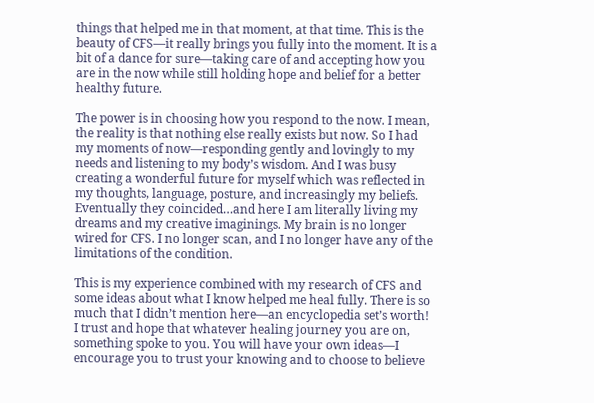things that helped me in that moment, at that time. This is the beauty of CFS—it really brings you fully into the moment. It is a bit of a dance for sure—taking care of and accepting how you are in the now while still holding hope and belief for a better healthy future.

The power is in choosing how you respond to the now. I mean, the reality is that nothing else really exists but now. So I had my moments of now—responding gently and lovingly to my needs and listening to my body’s wisdom. And I was busy creating a wonderful future for myself which was reflected in my thoughts, language, posture, and increasingly my beliefs. Eventually they coincided…and here I am literally living my dreams and my creative imaginings. My brain is no longer wired for CFS. I no longer scan, and I no longer have any of the limitations of the condition.

This is my experience combined with my research of CFS and some ideas about what I know helped me heal fully. There is so much that I didn’t mention here—an encyclopedia set’s worth! I trust and hope that whatever healing journey you are on, something spoke to you. You will have your own ideas—I encourage you to trust your knowing and to choose to believe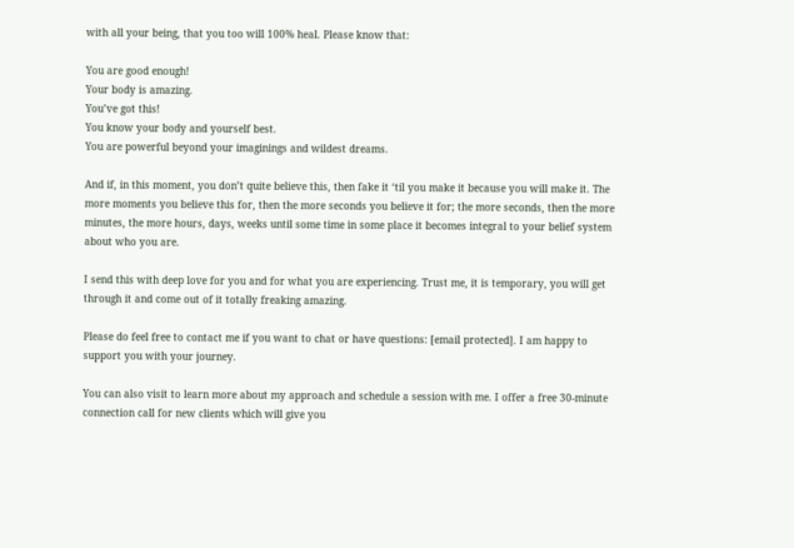with all your being, that you too will 100% heal. Please know that:

You are good enough!
Your body is amazing.
You’ve got this!
You know your body and yourself best.
You are powerful beyond your imaginings and wildest dreams.

And if, in this moment, you don’t quite believe this, then fake it ‘til you make it because you will make it. The more moments you believe this for, then the more seconds you believe it for; the more seconds, then the more minutes, the more hours, days, weeks until some time in some place it becomes integral to your belief system about who you are.

I send this with deep love for you and for what you are experiencing. Trust me, it is temporary, you will get through it and come out of it totally freaking amazing.

Please do feel free to contact me if you want to chat or have questions: [email protected]. I am happy to support you with your journey.

You can also visit to learn more about my approach and schedule a session with me. I offer a free 30-minute connection call for new clients which will give you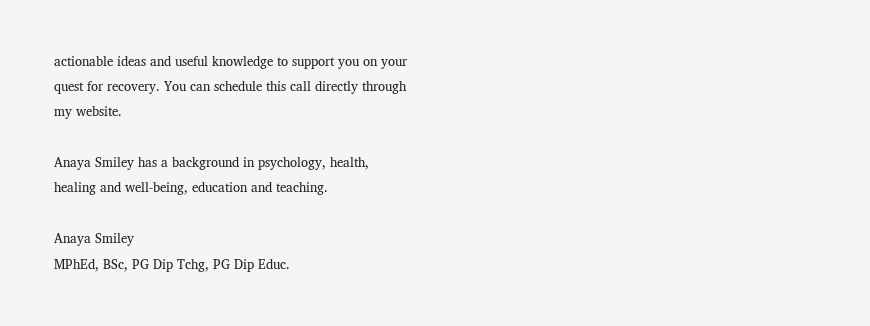actionable ideas and useful knowledge to support you on your quest for recovery. You can schedule this call directly through my website.

Anaya Smiley has a background in psychology, health, healing and well-being, education and teaching.

Anaya Smiley
MPhEd, BSc, PG Dip Tchg, PG Dip Educ.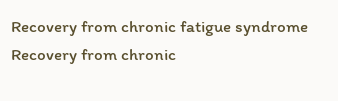Recovery from chronic fatigue syndrome
Recovery from chronic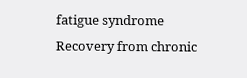fatigue syndrome
Recovery from chronic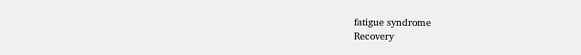fatigue syndrome
Recovery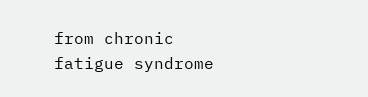from chronic fatigue syndrome